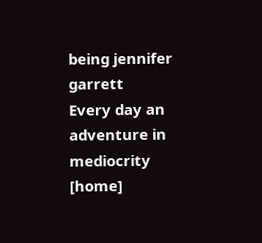being jennifer garrett
Every day an adventure in mediocrity
[home]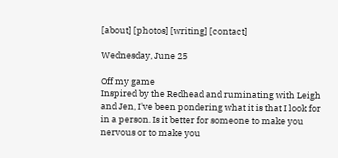[about] [photos] [writing] [contact]

Wednesday, June 25

Off my game
Inspired by the Redhead and ruminating with Leigh and Jen, I've been pondering what it is that I look for in a person. Is it better for someone to make you nervous or to make you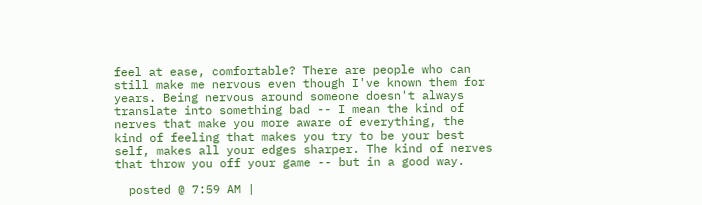feel at ease, comfortable? There are people who can still make me nervous even though I've known them for years. Being nervous around someone doesn't always translate into something bad -- I mean the kind of nerves that make you more aware of everything, the kind of feeling that makes you try to be your best self, makes all your edges sharper. The kind of nerves that throw you off your game -- but in a good way.

  posted @ 7:59 AM |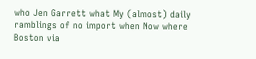who Jen Garrett what My (almost) daily ramblings of no import when Now where Boston via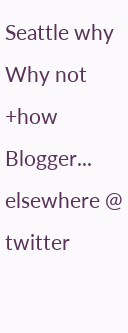Seattle why Why not +how Blogger... elsewhere @ twitter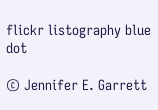flickr listography blue dot

© Jennifer E. Garrett